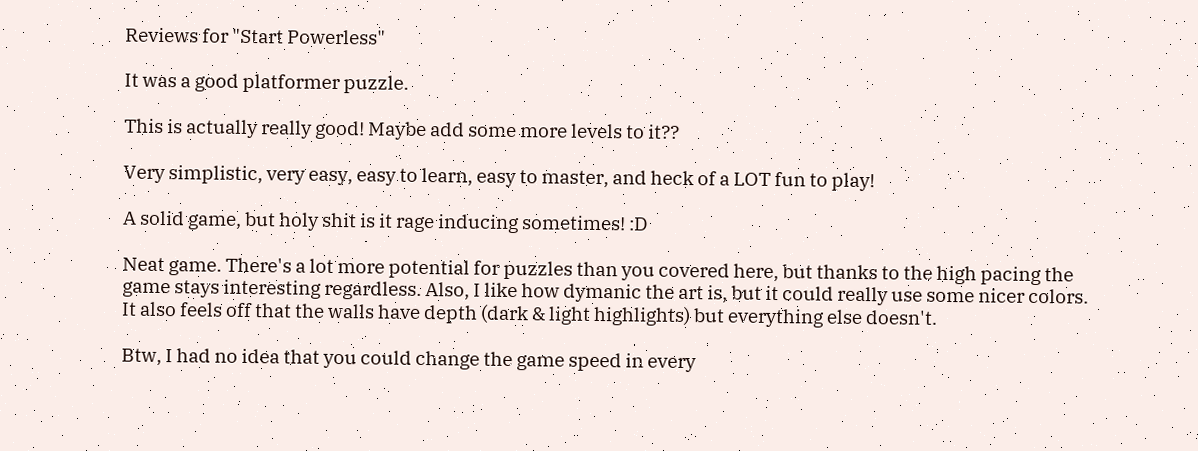Reviews for "Start Powerless"

It was a good platformer puzzle.

This is actually really good! Maybe add some more levels to it??

Very simplistic, very easy, easy to learn, easy to master, and heck of a LOT fun to play!

A solid game, but holy shit is it rage inducing sometimes! :D

Neat game. There's a lot more potential for puzzles than you covered here, but thanks to the high pacing the game stays interesting regardless. Also, I like how dymanic the art is, but it could really use some nicer colors. It also feels off that the walls have depth (dark & light highlights) but everything else doesn't.

Btw, I had no idea that you could change the game speed in every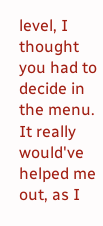level, I thought you had to decide in the menu. It really would've helped me out, as I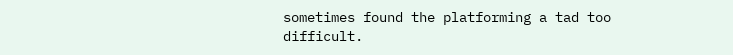sometimes found the platforming a tad too difficult.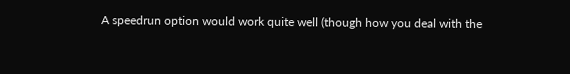A speedrun option would work quite well (though how you deal with the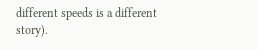different speeds is a different story).